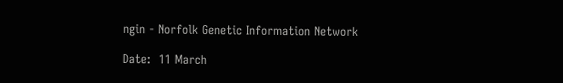ngin - Norfolk Genetic Information Network

Date:  11 March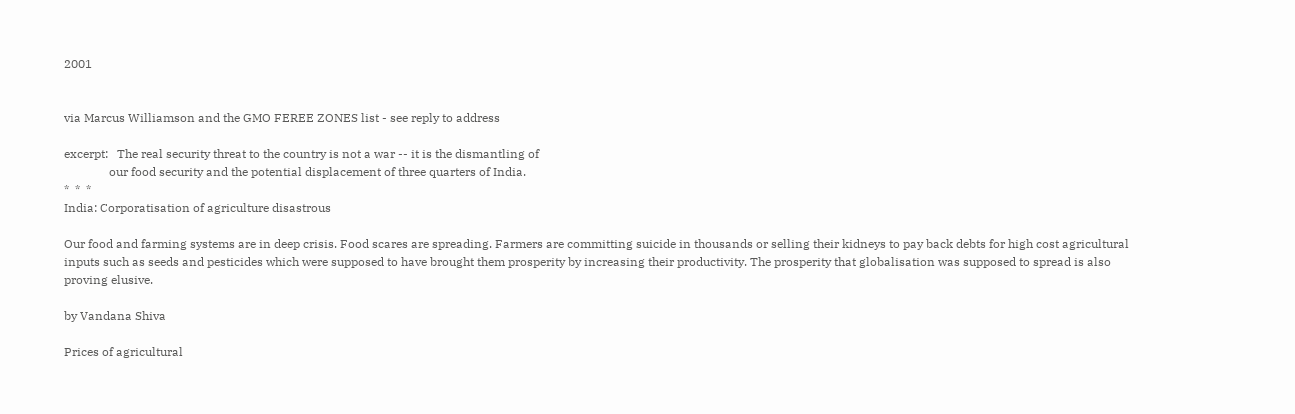2001


via Marcus Williamson and the GMO FEREE ZONES list - see reply to address

excerpt:   The real security threat to the country is not a war -- it is the dismantling of
               our food security and the potential displacement of three quarters of India.
*  *  *
India: Corporatisation of agriculture disastrous

Our food and farming systems are in deep crisis. Food scares are spreading. Farmers are committing suicide in thousands or selling their kidneys to pay back debts for high cost agricultural inputs such as seeds and pesticides which were supposed to have brought them prosperity by increasing their productivity. The prosperity that globalisation was supposed to spread is also proving elusive.

by Vandana Shiva

Prices of agricultural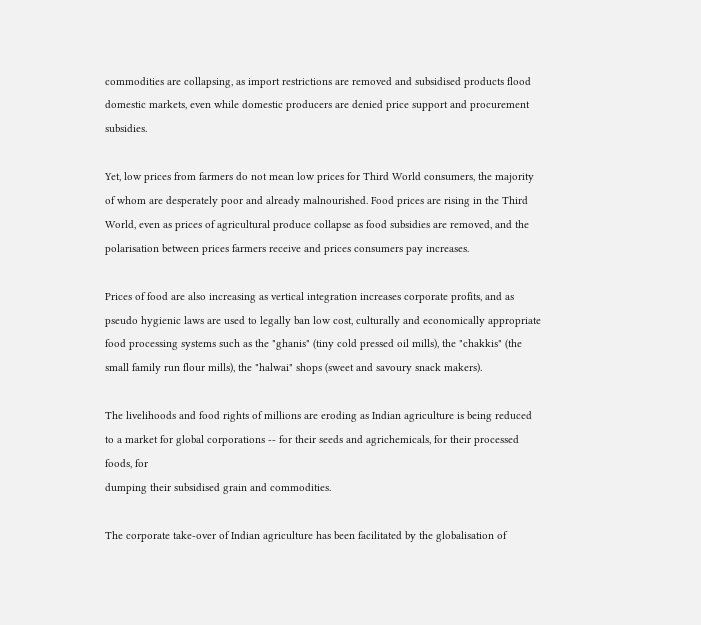commodities are collapsing, as import restrictions are removed and subsidised products flood domestic markets, even while domestic producers are denied price support and procurement subsidies.

Yet, low prices from farmers do not mean low prices for Third World consumers, the majority of whom are desperately poor and already malnourished. Food prices are rising in the Third World, even as prices of agricultural produce collapse as food subsidies are removed, and the polarisation between prices farmers receive and prices consumers pay increases.

Prices of food are also increasing as vertical integration increases corporate profits, and as pseudo hygienic laws are used to legally ban low cost, culturally and economically appropriate food processing systems such as the "ghanis" (tiny cold pressed oil mills), the "chakkis" (the small family run flour mills), the "halwai" shops (sweet and savoury snack makers).

The livelihoods and food rights of millions are eroding as Indian agriculture is being reduced to a market for global corporations -- for their seeds and agrichemicals, for their processed foods, for
dumping their subsidised grain and commodities.

The corporate take-over of Indian agriculture has been facilitated by the globalisation of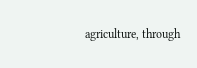agriculture, through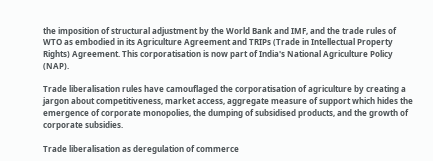the imposition of structural adjustment by the World Bank and IMF, and the trade rules of WTO as embodied in its Agriculture Agreement and TRIPs (Trade in Intellectual Property Rights) Agreement. This corporatisation is now part of India's National Agriculture Policy (NAP).

Trade liberalisation rules have camouflaged the corporatisation of agriculture by creating a jargon about competitiveness, market access, aggregate measure of support which hides the emergence of corporate monopolies, the dumping of subsidised products, and the growth of corporate subsidies.

Trade liberalisation as deregulation of commerce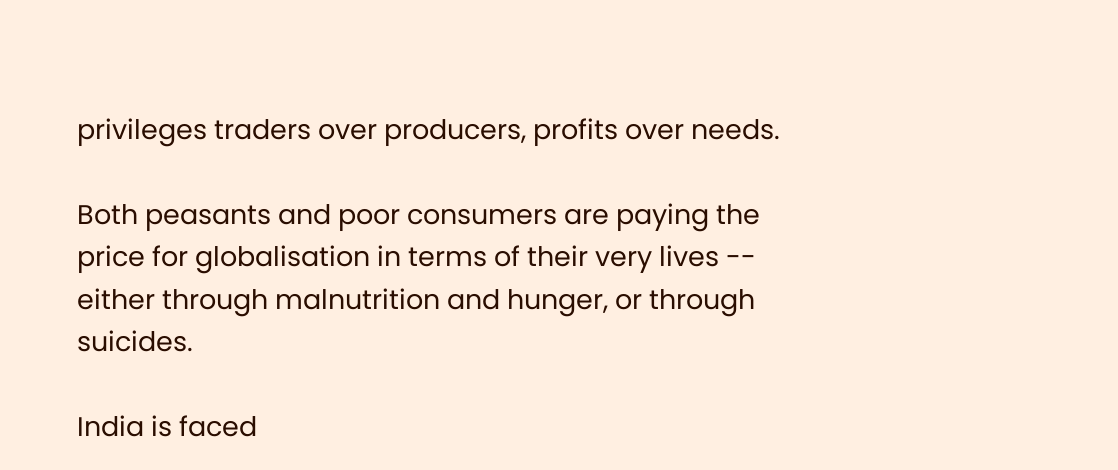privileges traders over producers, profits over needs.

Both peasants and poor consumers are paying the price for globalisation in terms of their very lives -- either through malnutrition and hunger, or through suicides.

India is faced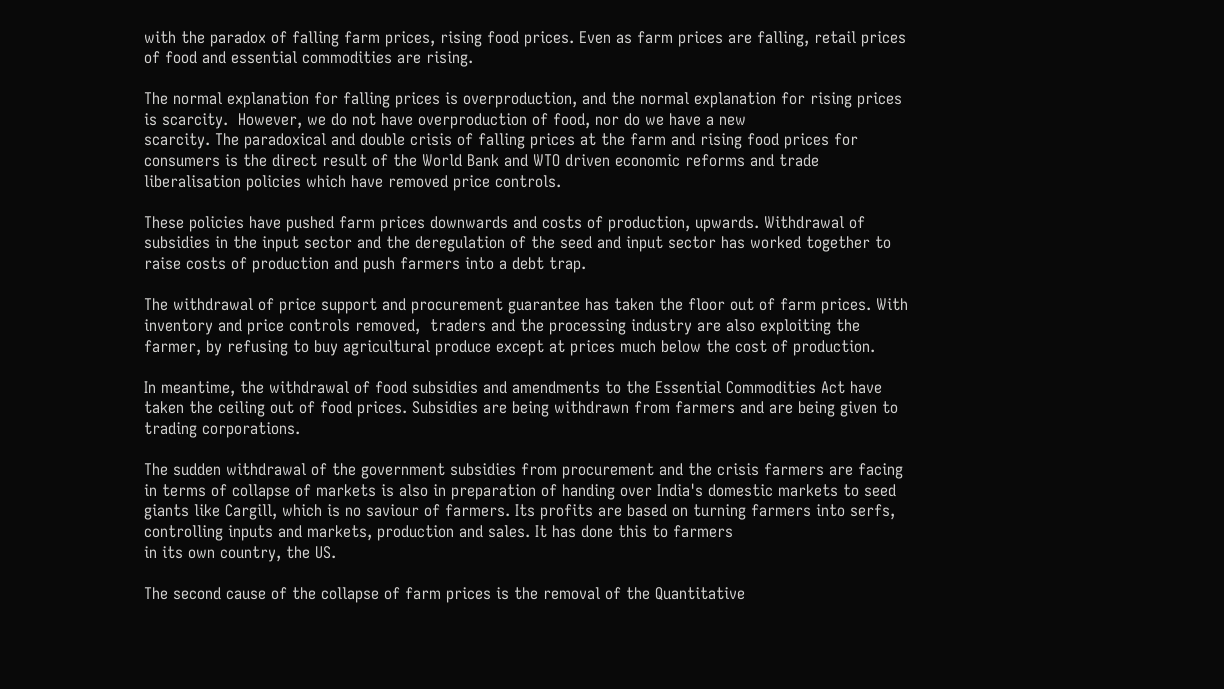with the paradox of falling farm prices, rising food prices. Even as farm prices are falling, retail prices of food and essential commodities are rising.

The normal explanation for falling prices is overproduction, and the normal explanation for rising prices is scarcity.  However, we do not have overproduction of food, nor do we have a new
scarcity. The paradoxical and double crisis of falling prices at the farm and rising food prices for consumers is the direct result of the World Bank and WTO driven economic reforms and trade
liberalisation policies which have removed price controls.

These policies have pushed farm prices downwards and costs of production, upwards. Withdrawal of subsidies in the input sector and the deregulation of the seed and input sector has worked together to raise costs of production and push farmers into a debt trap.

The withdrawal of price support and procurement guarantee has taken the floor out of farm prices. With inventory and price controls removed,  traders and the processing industry are also exploiting the farmer, by refusing to buy agricultural produce except at prices much below the cost of production.

In meantime, the withdrawal of food subsidies and amendments to the Essential Commodities Act have taken the ceiling out of food prices. Subsidies are being withdrawn from farmers and are being given to trading corporations.

The sudden withdrawal of the government subsidies from procurement and the crisis farmers are facing in terms of collapse of markets is also in preparation of handing over India's domestic markets to seed giants like Cargill, which is no saviour of farmers. Its profits are based on turning farmers into serfs, controlling inputs and markets, production and sales. It has done this to farmers
in its own country, the US.

The second cause of the collapse of farm prices is the removal of the Quantitative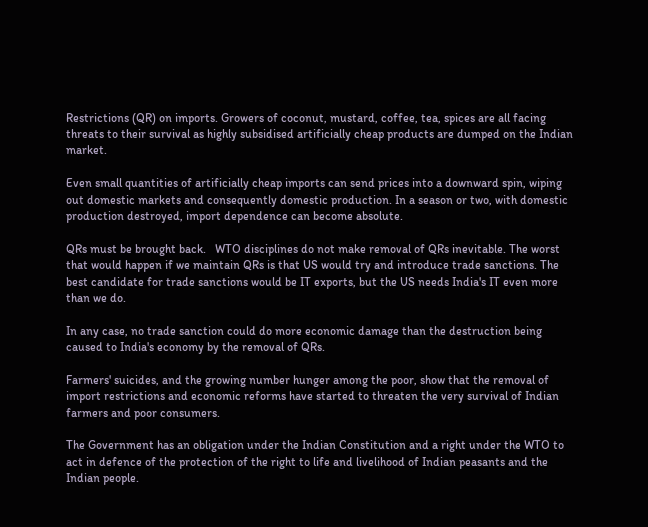Restrictions (QR) on imports. Growers of coconut, mustard, coffee, tea, spices are all facing threats to their survival as highly subsidised artificially cheap products are dumped on the Indian market.

Even small quantities of artificially cheap imports can send prices into a downward spin, wiping out domestic markets and consequently domestic production. In a season or two, with domestic production destroyed, import dependence can become absolute.

QRs must be brought back.   WTO disciplines do not make removal of QRs inevitable. The worst that would happen if we maintain QRs is that US would try and introduce trade sanctions. The best candidate for trade sanctions would be IT exports, but the US needs India's IT even more than we do.

In any case, no trade sanction could do more economic damage than the destruction being caused to India's economy by the removal of QRs.

Farmers' suicides, and the growing number hunger among the poor, show that the removal of import restrictions and economic reforms have started to threaten the very survival of Indian farmers and poor consumers.

The Government has an obligation under the Indian Constitution and a right under the WTO to act in defence of the protection of the right to life and livelihood of Indian peasants and the Indian people.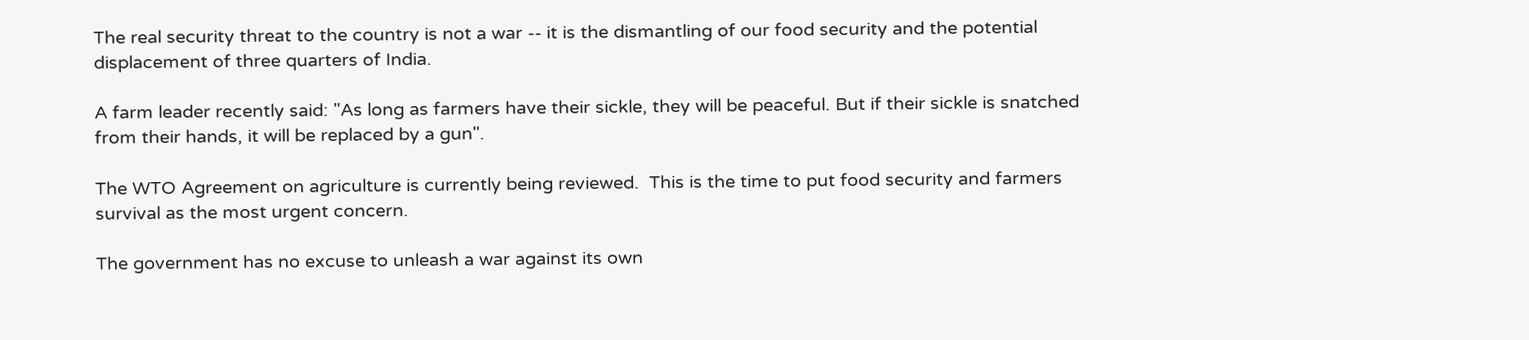The real security threat to the country is not a war -- it is the dismantling of our food security and the potential displacement of three quarters of India.

A farm leader recently said: "As long as farmers have their sickle, they will be peaceful. But if their sickle is snatched from their hands, it will be replaced by a gun".

The WTO Agreement on agriculture is currently being reviewed.  This is the time to put food security and farmers survival as the most urgent concern.

The government has no excuse to unleash a war against its own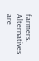farmers. Alternatives are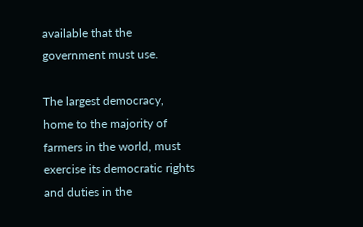available that the government must use.

The largest democracy, home to the majority of farmers in the world, must exercise its democratic rights and duties in the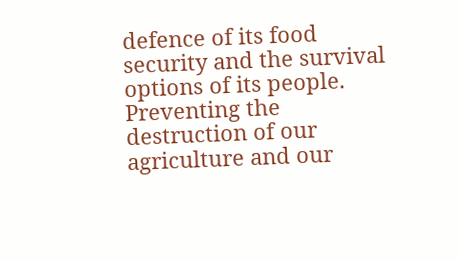defence of its food security and the survival options of its people. Preventing the destruction of our agriculture and our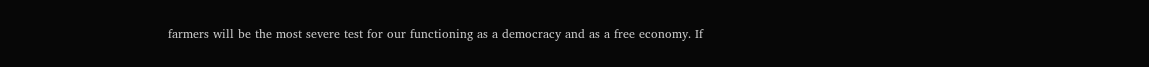farmers will be the most severe test for our functioning as a democracy and as a free economy. If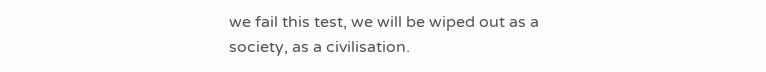we fail this test, we will be wiped out as a
society, as a civilisation.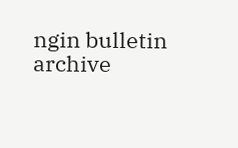ngin bulletin archive